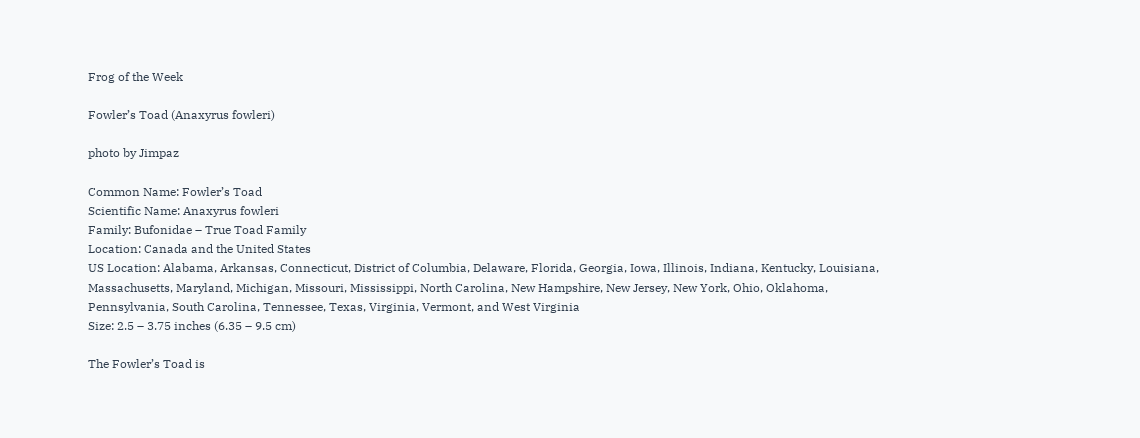Frog of the Week

Fowler’s Toad (Anaxyrus fowleri)

photo by Jimpaz

Common Name: Fowler’s Toad
Scientific Name: Anaxyrus fowleri
Family: Bufonidae – True Toad Family
Location: Canada and the United States
US Location: Alabama, Arkansas, Connecticut, District of Columbia, Delaware, Florida, Georgia, Iowa, Illinois, Indiana, Kentucky, Louisiana, Massachusetts, Maryland, Michigan, Missouri, Mississippi, North Carolina, New Hampshire, New Jersey, New York, Ohio, Oklahoma, Pennsylvania, South Carolina, Tennessee, Texas, Virginia, Vermont, and West Virginia
Size: 2.5 – 3.75 inches (6.35 – 9.5 cm)

The Fowler’s Toad is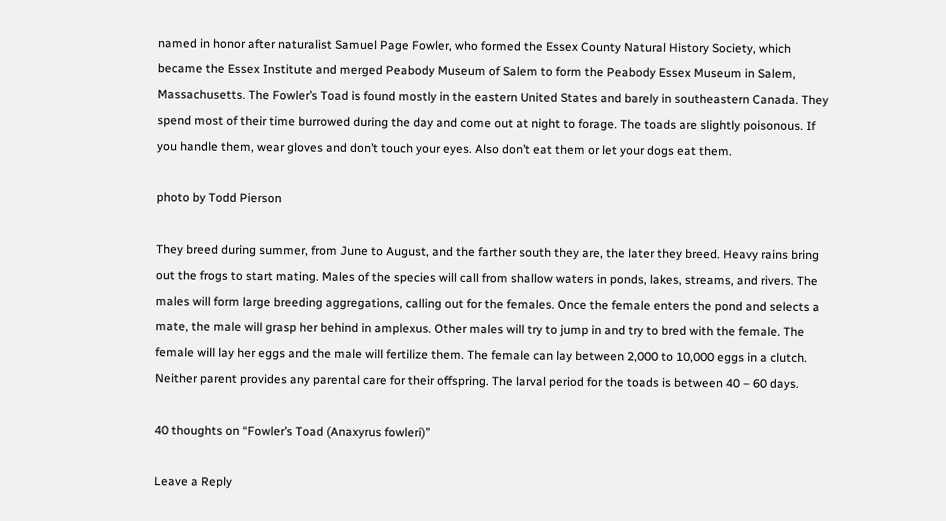named in honor after naturalist Samuel Page Fowler, who formed the Essex County Natural History Society, which became the Essex Institute and merged Peabody Museum of Salem to form the Peabody Essex Museum in Salem, Massachusetts. The Fowler’s Toad is found mostly in the eastern United States and barely in southeastern Canada. They spend most of their time burrowed during the day and come out at night to forage. The toads are slightly poisonous. If you handle them, wear gloves and don’t touch your eyes. Also don’t eat them or let your dogs eat them.

photo by Todd Pierson

They breed during summer, from June to August, and the farther south they are, the later they breed. Heavy rains bring out the frogs to start mating. Males of the species will call from shallow waters in ponds, lakes, streams, and rivers. The males will form large breeding aggregations, calling out for the females. Once the female enters the pond and selects a mate, the male will grasp her behind in amplexus. Other males will try to jump in and try to bred with the female. The female will lay her eggs and the male will fertilize them. The female can lay between 2,000 to 10,000 eggs in a clutch. Neither parent provides any parental care for their offspring. The larval period for the toads is between 40 – 60 days.

40 thoughts on “Fowler’s Toad (Anaxyrus fowleri)”

Leave a Reply